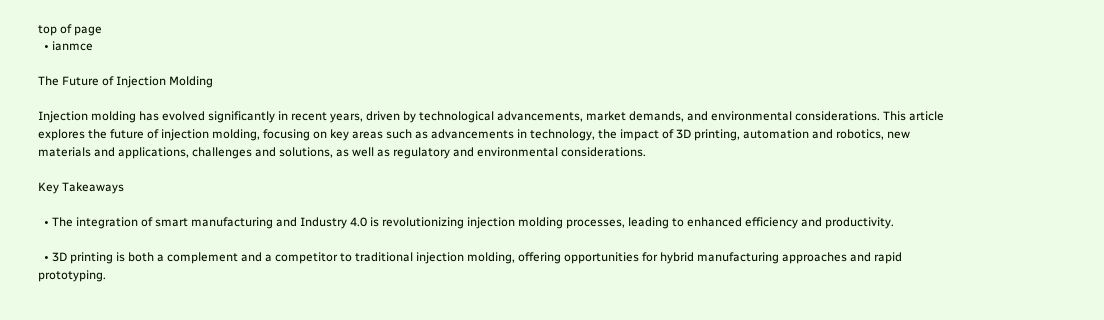top of page
  • ianmce

The Future of Injection Molding

Injection molding has evolved significantly in recent years, driven by technological advancements, market demands, and environmental considerations. This article explores the future of injection molding, focusing on key areas such as advancements in technology, the impact of 3D printing, automation and robotics, new materials and applications, challenges and solutions, as well as regulatory and environmental considerations.

Key Takeaways

  • The integration of smart manufacturing and Industry 4.0 is revolutionizing injection molding processes, leading to enhanced efficiency and productivity.

  • 3D printing is both a complement and a competitor to traditional injection molding, offering opportunities for hybrid manufacturing approaches and rapid prototyping.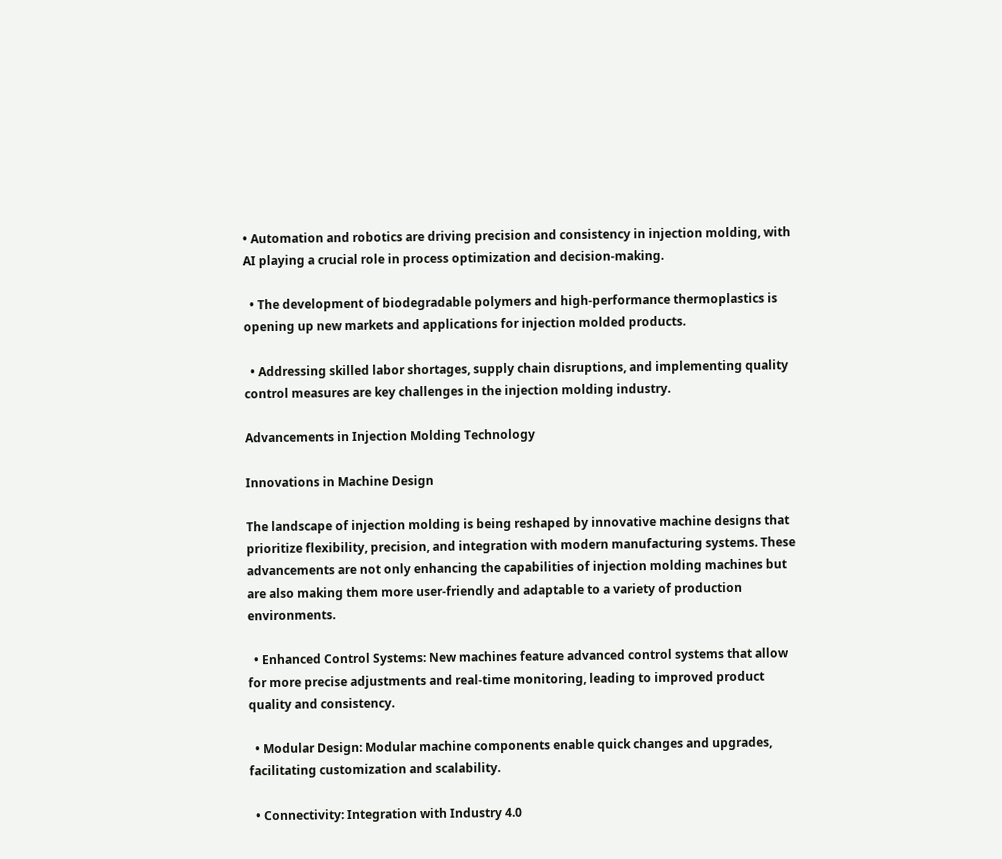• Automation and robotics are driving precision and consistency in injection molding, with AI playing a crucial role in process optimization and decision-making.

  • The development of biodegradable polymers and high-performance thermoplastics is opening up new markets and applications for injection molded products.

  • Addressing skilled labor shortages, supply chain disruptions, and implementing quality control measures are key challenges in the injection molding industry.

Advancements in Injection Molding Technology

Innovations in Machine Design

The landscape of injection molding is being reshaped by innovative machine designs that prioritize flexibility, precision, and integration with modern manufacturing systems. These advancements are not only enhancing the capabilities of injection molding machines but are also making them more user-friendly and adaptable to a variety of production environments.

  • Enhanced Control Systems: New machines feature advanced control systems that allow for more precise adjustments and real-time monitoring, leading to improved product quality and consistency.

  • Modular Design: Modular machine components enable quick changes and upgrades, facilitating customization and scalability.

  • Connectivity: Integration with Industry 4.0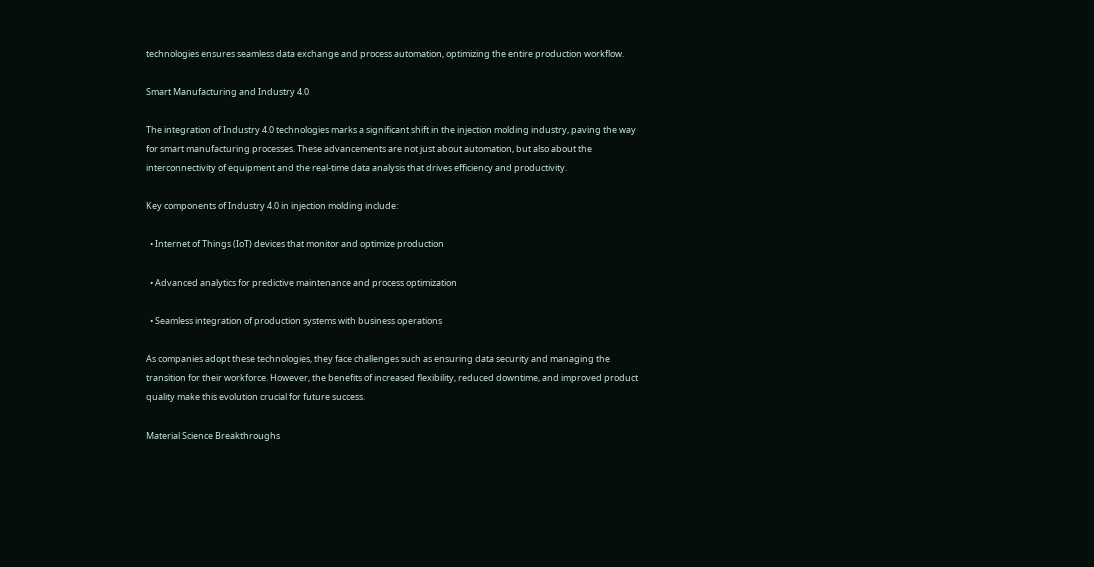technologies ensures seamless data exchange and process automation, optimizing the entire production workflow.

Smart Manufacturing and Industry 4.0

The integration of Industry 4.0 technologies marks a significant shift in the injection molding industry, paving the way for smart manufacturing processes. These advancements are not just about automation, but also about the interconnectivity of equipment and the real-time data analysis that drives efficiency and productivity.

Key components of Industry 4.0 in injection molding include:

  • Internet of Things (IoT) devices that monitor and optimize production

  • Advanced analytics for predictive maintenance and process optimization

  • Seamless integration of production systems with business operations

As companies adopt these technologies, they face challenges such as ensuring data security and managing the transition for their workforce. However, the benefits of increased flexibility, reduced downtime, and improved product quality make this evolution crucial for future success.

Material Science Breakthroughs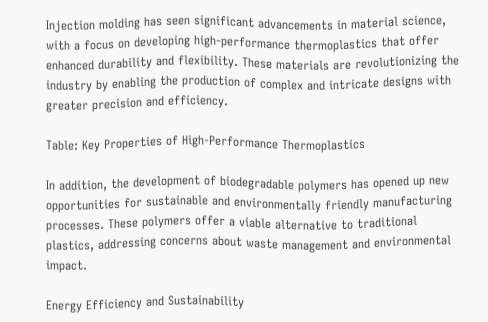Injection molding has seen significant advancements in material science, with a focus on developing high-performance thermoplastics that offer enhanced durability and flexibility. These materials are revolutionizing the industry by enabling the production of complex and intricate designs with greater precision and efficiency.

Table: Key Properties of High-Performance Thermoplastics

In addition, the development of biodegradable polymers has opened up new opportunities for sustainable and environmentally friendly manufacturing processes. These polymers offer a viable alternative to traditional plastics, addressing concerns about waste management and environmental impact.

Energy Efficiency and Sustainability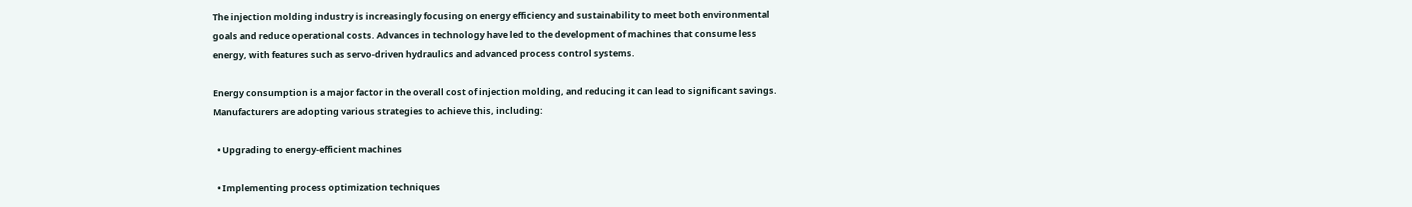The injection molding industry is increasingly focusing on energy efficiency and sustainability to meet both environmental goals and reduce operational costs. Advances in technology have led to the development of machines that consume less energy, with features such as servo-driven hydraulics and advanced process control systems.

Energy consumption is a major factor in the overall cost of injection molding, and reducing it can lead to significant savings. Manufacturers are adopting various strategies to achieve this, including:

  • Upgrading to energy-efficient machines

  • Implementing process optimization techniques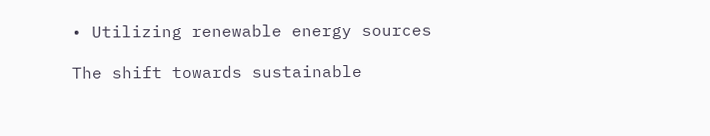• Utilizing renewable energy sources

The shift towards sustainable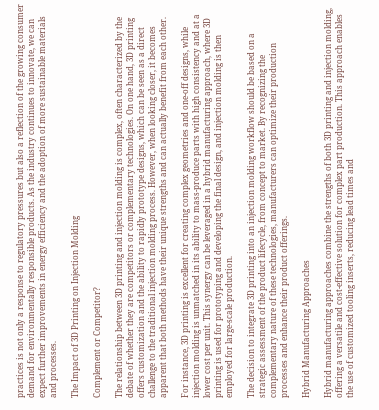practices is not only a response to regulatory pressures but also a reflection of the growing consumer demand for environmentally responsible products. As the industry continues to innovate, we can expect further improvements in energy efficiency and the adoption of more sustainable materials and processes.

The Impact of 3D Printing on Injection Molding

Complement or Competitor?

The relationship between 3D printing and injection molding is complex, often characterized by the debate of whether they are competitors or complementary technologies. On one hand, 3D printing offers customization and the ability to rapidly prototype designs, which can be seen as a direct challenge to the traditional injection molding process. However, when looking closer, it becomes apparent that both methods have their unique strengths and can actually benefit from each other.

For instance, 3D printing is excellent for creating complex geometries and one-off designs, while injection molding is unmatched in its ability to mass-produce parts with high consistency and at a lower cost per unit. This synergy can be leveraged in a hybrid manufacturing approach, where 3D printing is used for prototyping and developing the final design, and injection molding is then employed for large-scale production.

The decision to integrate 3D printing into an injection molding workflow should be based on a strategic assessment of the product lifecycle, from concept to market. By recognizing the complementary nature of these technologies, manufacturers can optimize their production processes and enhance their product offerings.

Hybrid Manufacturing Approaches

Hybrid manufacturing approaches combine the strengths of both 3D printing and injection molding, offering a versatile and cost-effective solution for complex part production. This approach enables the use of customized tooling inserts, reducing lead times and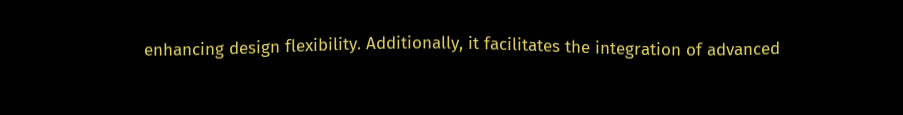enhancing design flexibility. Additionally, it facilitates the integration of advanced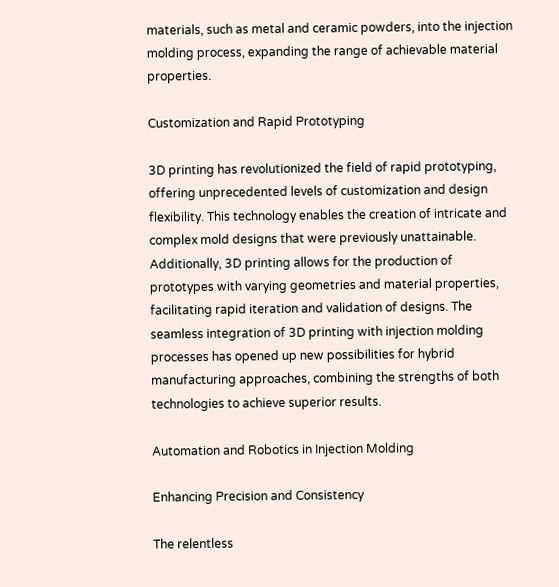materials, such as metal and ceramic powders, into the injection molding process, expanding the range of achievable material properties.

Customization and Rapid Prototyping

3D printing has revolutionized the field of rapid prototyping, offering unprecedented levels of customization and design flexibility. This technology enables the creation of intricate and complex mold designs that were previously unattainable. Additionally, 3D printing allows for the production of prototypes with varying geometries and material properties, facilitating rapid iteration and validation of designs. The seamless integration of 3D printing with injection molding processes has opened up new possibilities for hybrid manufacturing approaches, combining the strengths of both technologies to achieve superior results.

Automation and Robotics in Injection Molding

Enhancing Precision and Consistency

The relentless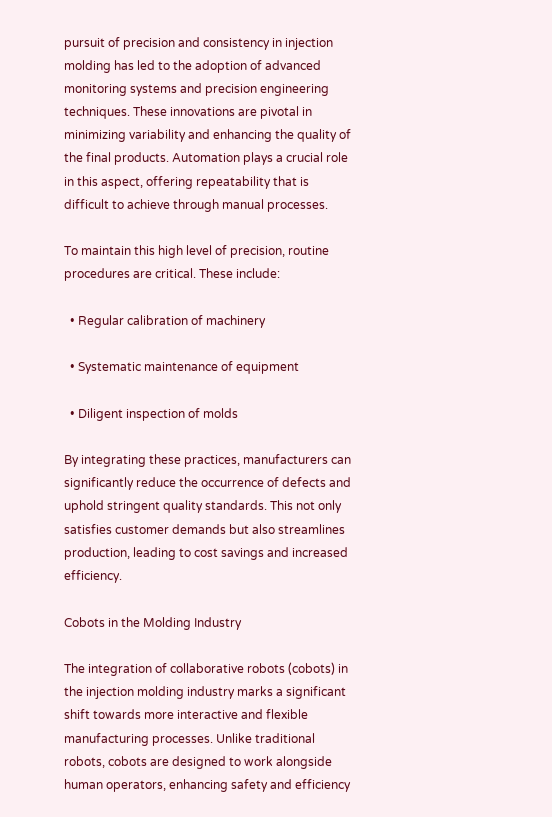pursuit of precision and consistency in injection molding has led to the adoption of advanced monitoring systems and precision engineering techniques. These innovations are pivotal in minimizing variability and enhancing the quality of the final products. Automation plays a crucial role in this aspect, offering repeatability that is difficult to achieve through manual processes.

To maintain this high level of precision, routine procedures are critical. These include:

  • Regular calibration of machinery

  • Systematic maintenance of equipment

  • Diligent inspection of molds

By integrating these practices, manufacturers can significantly reduce the occurrence of defects and uphold stringent quality standards. This not only satisfies customer demands but also streamlines production, leading to cost savings and increased efficiency.

Cobots in the Molding Industry

The integration of collaborative robots (cobots) in the injection molding industry marks a significant shift towards more interactive and flexible manufacturing processes. Unlike traditional robots, cobots are designed to work alongside human operators, enhancing safety and efficiency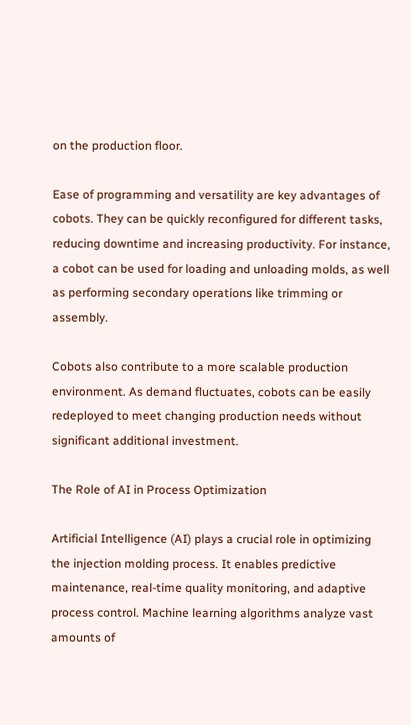on the production floor.

Ease of programming and versatility are key advantages of cobots. They can be quickly reconfigured for different tasks, reducing downtime and increasing productivity. For instance, a cobot can be used for loading and unloading molds, as well as performing secondary operations like trimming or assembly.

Cobots also contribute to a more scalable production environment. As demand fluctuates, cobots can be easily redeployed to meet changing production needs without significant additional investment.

The Role of AI in Process Optimization

Artificial Intelligence (AI) plays a crucial role in optimizing the injection molding process. It enables predictive maintenance, real-time quality monitoring, and adaptive process control. Machine learning algorithms analyze vast amounts of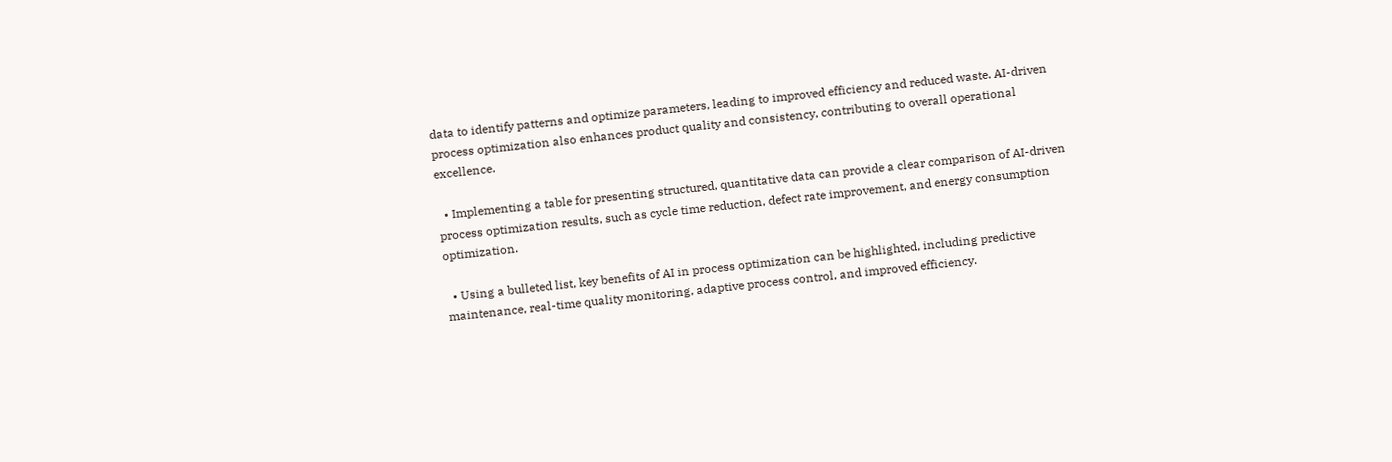data to identify patterns and optimize parameters, leading to improved efficiency and reduced waste. AI-driven process optimization also enhances product quality and consistency, contributing to overall operational excellence.

  • Implementing a table for presenting structured, quantitative data can provide a clear comparison of AI-driven process optimization results, such as cycle time reduction, defect rate improvement, and energy consumption optimization.

  • Using a bulleted list, key benefits of AI in process optimization can be highlighted, including predictive maintenance, real-time quality monitoring, adaptive process control, and improved efficiency.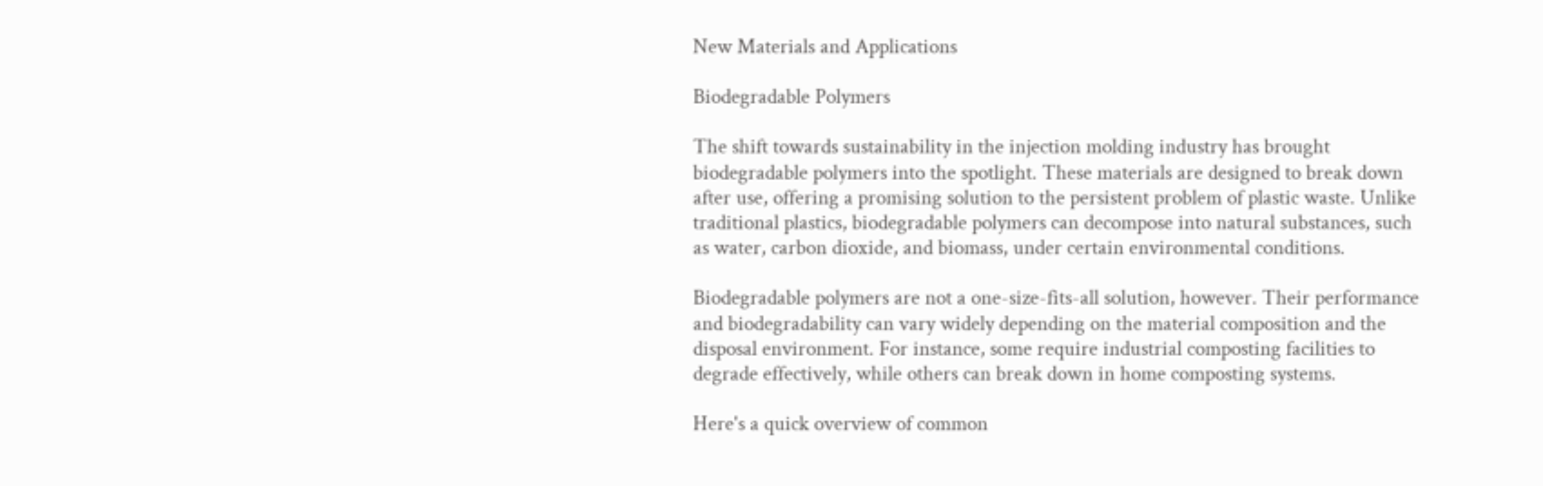New Materials and Applications

Biodegradable Polymers

The shift towards sustainability in the injection molding industry has brought biodegradable polymers into the spotlight. These materials are designed to break down after use, offering a promising solution to the persistent problem of plastic waste. Unlike traditional plastics, biodegradable polymers can decompose into natural substances, such as water, carbon dioxide, and biomass, under certain environmental conditions.

Biodegradable polymers are not a one-size-fits-all solution, however. Their performance and biodegradability can vary widely depending on the material composition and the disposal environment. For instance, some require industrial composting facilities to degrade effectively, while others can break down in home composting systems.

Here's a quick overview of common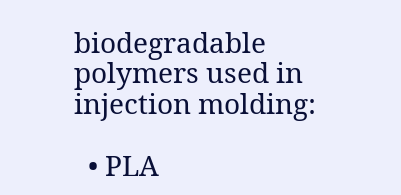biodegradable polymers used in injection molding:

  • PLA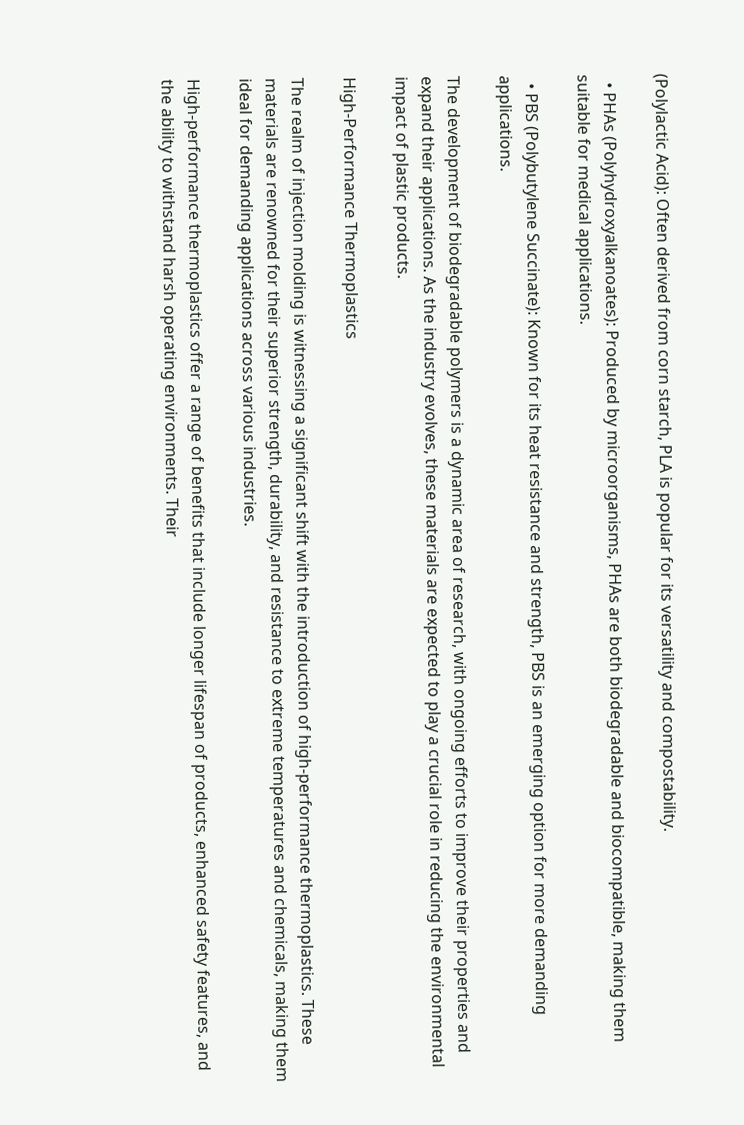(Polylactic Acid): Often derived from corn starch, PLA is popular for its versatility and compostability.

  • PHAs (Polyhydroxyalkanoates): Produced by microorganisms, PHAs are both biodegradable and biocompatible, making them suitable for medical applications.

  • PBS (Polybutylene Succinate): Known for its heat resistance and strength, PBS is an emerging option for more demanding applications.

The development of biodegradable polymers is a dynamic area of research, with ongoing efforts to improve their properties and expand their applications. As the industry evolves, these materials are expected to play a crucial role in reducing the environmental impact of plastic products.

High-Performance Thermoplastics

The realm of injection molding is witnessing a significant shift with the introduction of high-performance thermoplastics. These materials are renowned for their superior strength, durability, and resistance to extreme temperatures and chemicals, making them ideal for demanding applications across various industries.

High-performance thermoplastics offer a range of benefits that include longer lifespan of products, enhanced safety features, and the ability to withstand harsh operating environments. Their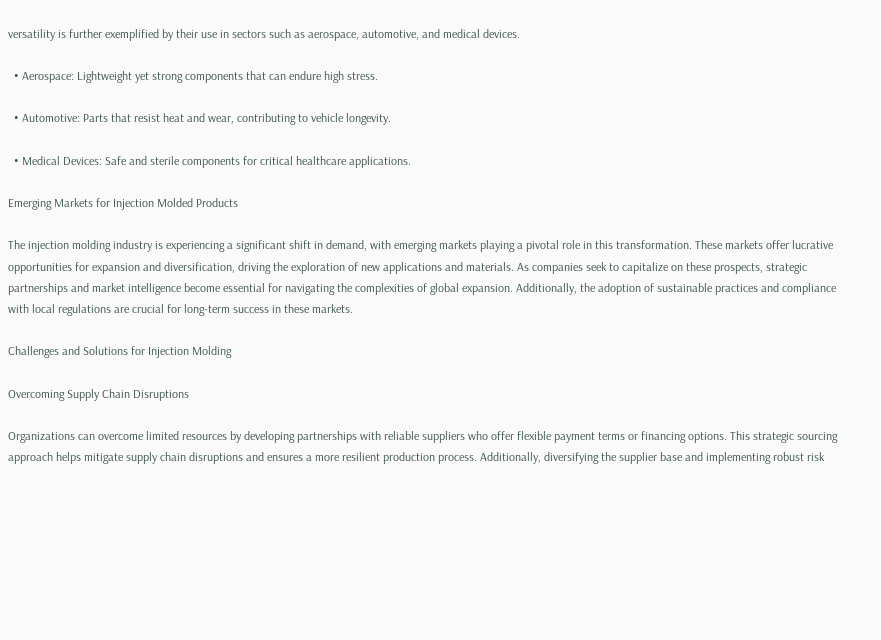versatility is further exemplified by their use in sectors such as aerospace, automotive, and medical devices.

  • Aerospace: Lightweight yet strong components that can endure high stress.

  • Automotive: Parts that resist heat and wear, contributing to vehicle longevity.

  • Medical Devices: Safe and sterile components for critical healthcare applications.

Emerging Markets for Injection Molded Products

The injection molding industry is experiencing a significant shift in demand, with emerging markets playing a pivotal role in this transformation. These markets offer lucrative opportunities for expansion and diversification, driving the exploration of new applications and materials. As companies seek to capitalize on these prospects, strategic partnerships and market intelligence become essential for navigating the complexities of global expansion. Additionally, the adoption of sustainable practices and compliance with local regulations are crucial for long-term success in these markets.

Challenges and Solutions for Injection Molding

Overcoming Supply Chain Disruptions

Organizations can overcome limited resources by developing partnerships with reliable suppliers who offer flexible payment terms or financing options. This strategic sourcing approach helps mitigate supply chain disruptions and ensures a more resilient production process. Additionally, diversifying the supplier base and implementing robust risk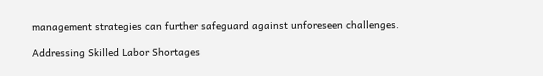management strategies can further safeguard against unforeseen challenges.

Addressing Skilled Labor Shortages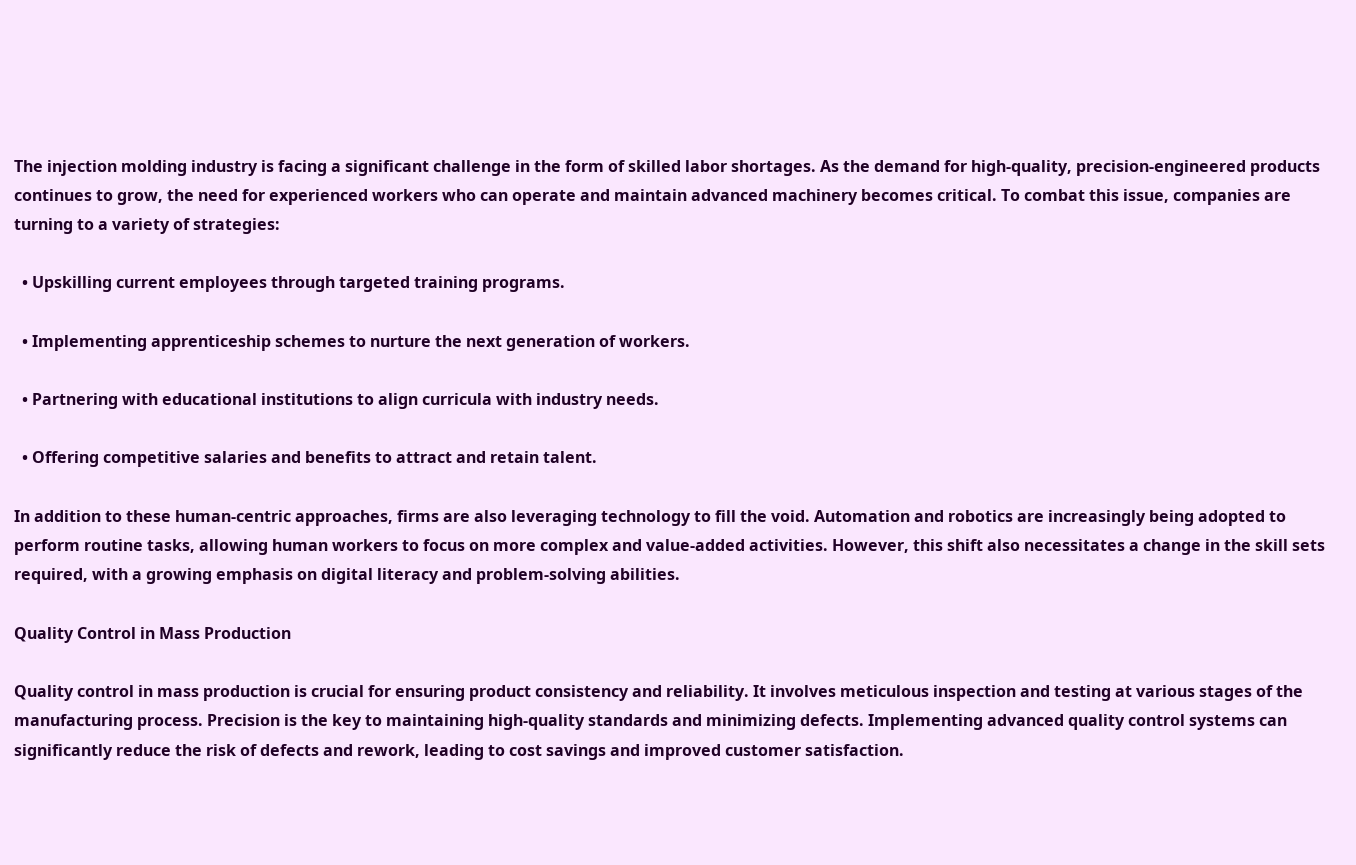The injection molding industry is facing a significant challenge in the form of skilled labor shortages. As the demand for high-quality, precision-engineered products continues to grow, the need for experienced workers who can operate and maintain advanced machinery becomes critical. To combat this issue, companies are turning to a variety of strategies:

  • Upskilling current employees through targeted training programs.

  • Implementing apprenticeship schemes to nurture the next generation of workers.

  • Partnering with educational institutions to align curricula with industry needs.

  • Offering competitive salaries and benefits to attract and retain talent.

In addition to these human-centric approaches, firms are also leveraging technology to fill the void. Automation and robotics are increasingly being adopted to perform routine tasks, allowing human workers to focus on more complex and value-added activities. However, this shift also necessitates a change in the skill sets required, with a growing emphasis on digital literacy and problem-solving abilities.

Quality Control in Mass Production

Quality control in mass production is crucial for ensuring product consistency and reliability. It involves meticulous inspection and testing at various stages of the manufacturing process. Precision is the key to maintaining high-quality standards and minimizing defects. Implementing advanced quality control systems can significantly reduce the risk of defects and rework, leading to cost savings and improved customer satisfaction.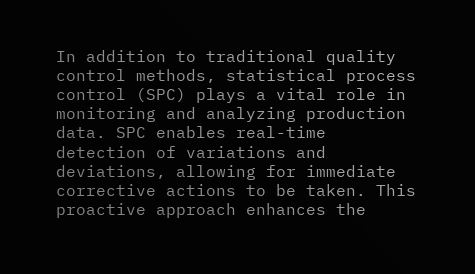In addition to traditional quality control methods, statistical process control (SPC) plays a vital role in monitoring and analyzing production data. SPC enables real-time detection of variations and deviations, allowing for immediate corrective actions to be taken. This proactive approach enhances the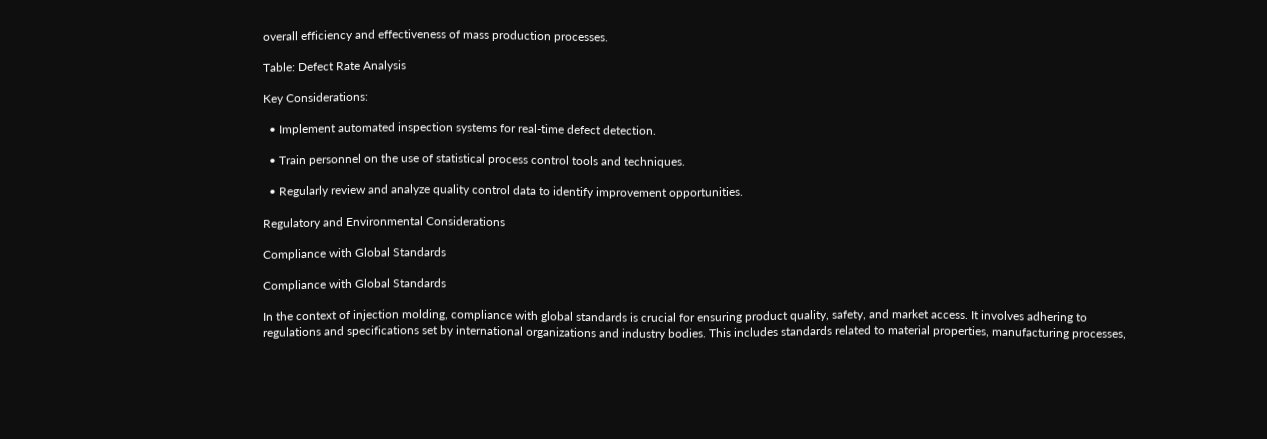overall efficiency and effectiveness of mass production processes.

Table: Defect Rate Analysis

Key Considerations:

  • Implement automated inspection systems for real-time defect detection.

  • Train personnel on the use of statistical process control tools and techniques.

  • Regularly review and analyze quality control data to identify improvement opportunities.

Regulatory and Environmental Considerations

Compliance with Global Standards

Compliance with Global Standards

In the context of injection molding, compliance with global standards is crucial for ensuring product quality, safety, and market access. It involves adhering to regulations and specifications set by international organizations and industry bodies. This includes standards related to material properties, manufacturing processes,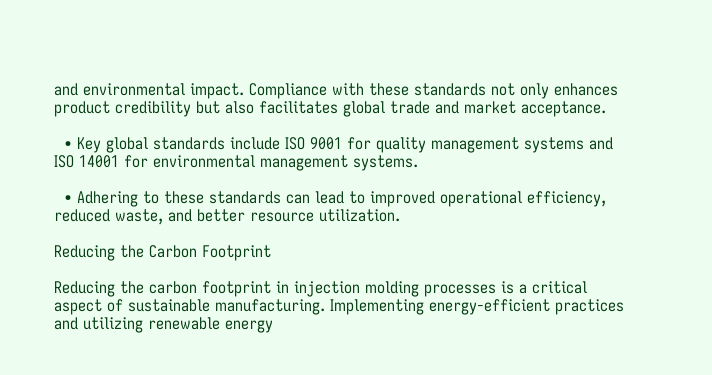and environmental impact. Compliance with these standards not only enhances product credibility but also facilitates global trade and market acceptance.

  • Key global standards include ISO 9001 for quality management systems and ISO 14001 for environmental management systems.

  • Adhering to these standards can lead to improved operational efficiency, reduced waste, and better resource utilization.

Reducing the Carbon Footprint

Reducing the carbon footprint in injection molding processes is a critical aspect of sustainable manufacturing. Implementing energy-efficient practices and utilizing renewable energy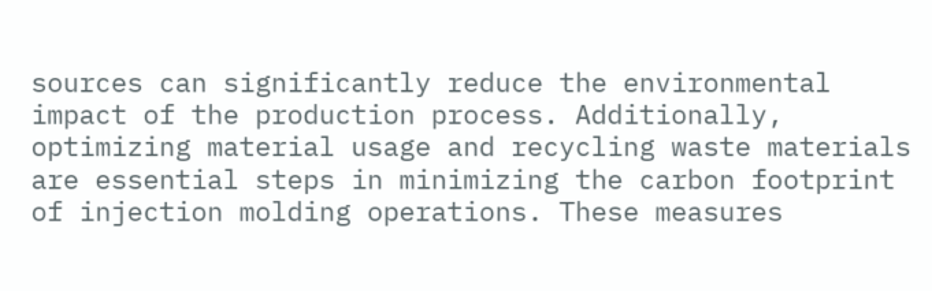sources can significantly reduce the environmental impact of the production process. Additionally, optimizing material usage and recycling waste materials are essential steps in minimizing the carbon footprint of injection molding operations. These measures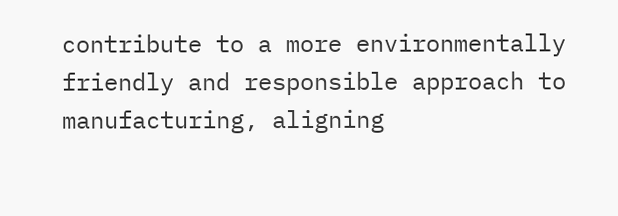contribute to a more environmentally friendly and responsible approach to manufacturing, aligning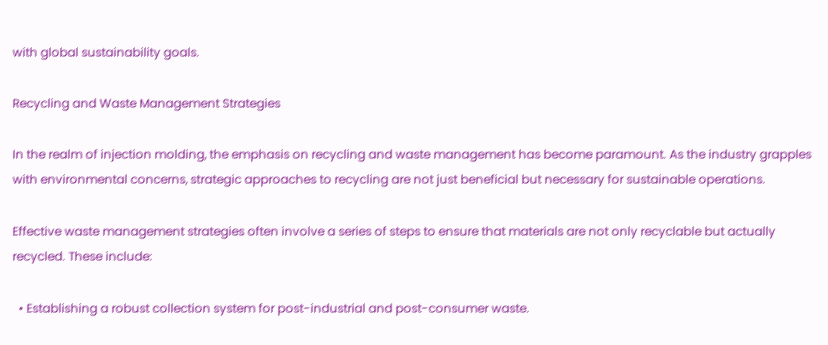with global sustainability goals.

Recycling and Waste Management Strategies

In the realm of injection molding, the emphasis on recycling and waste management has become paramount. As the industry grapples with environmental concerns, strategic approaches to recycling are not just beneficial but necessary for sustainable operations.

Effective waste management strategies often involve a series of steps to ensure that materials are not only recyclable but actually recycled. These include:

  • Establishing a robust collection system for post-industrial and post-consumer waste.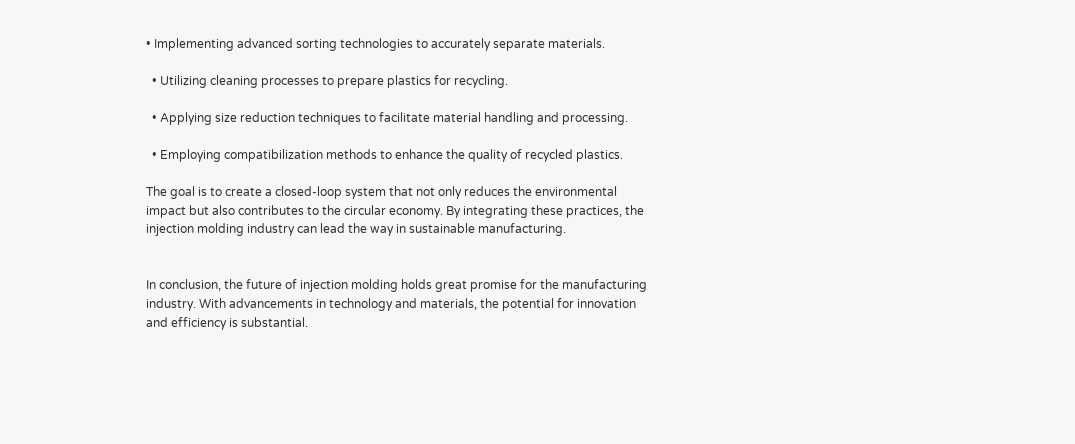• Implementing advanced sorting technologies to accurately separate materials.

  • Utilizing cleaning processes to prepare plastics for recycling.

  • Applying size reduction techniques to facilitate material handling and processing.

  • Employing compatibilization methods to enhance the quality of recycled plastics.

The goal is to create a closed-loop system that not only reduces the environmental impact but also contributes to the circular economy. By integrating these practices, the injection molding industry can lead the way in sustainable manufacturing.


In conclusion, the future of injection molding holds great promise for the manufacturing industry. With advancements in technology and materials, the potential for innovation and efficiency is substantial.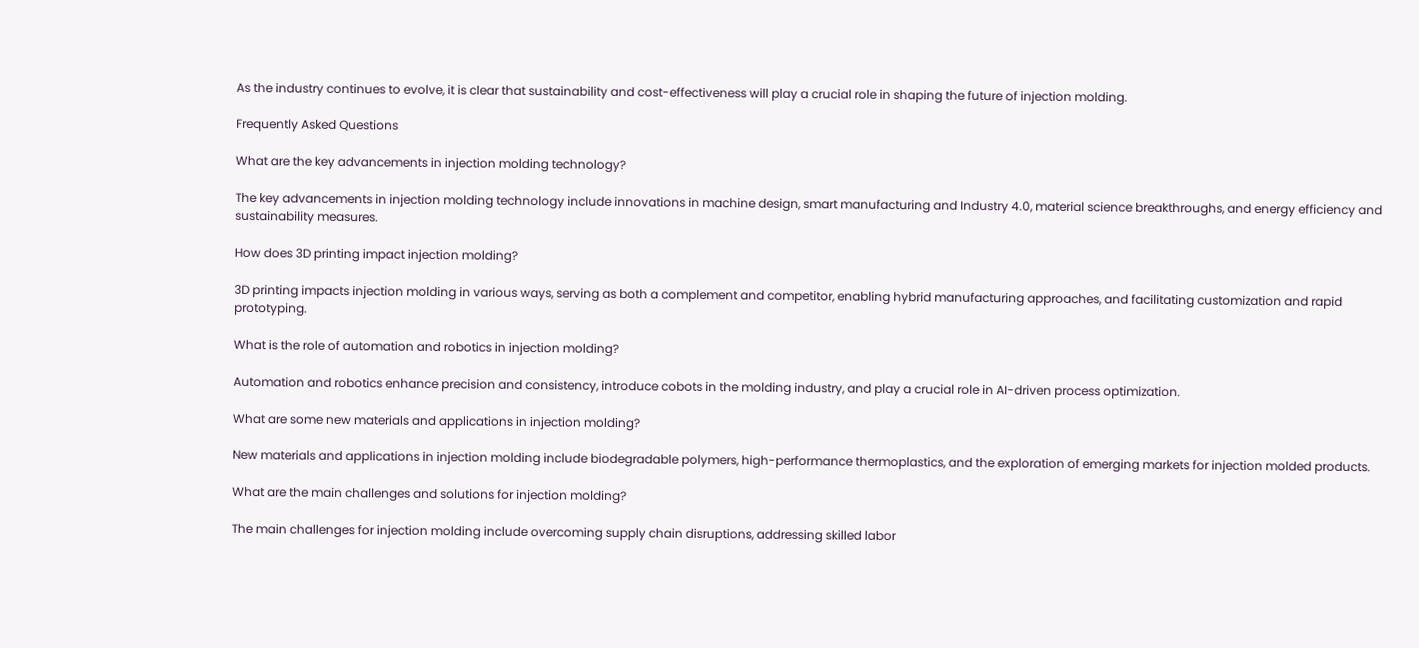As the industry continues to evolve, it is clear that sustainability and cost-effectiveness will play a crucial role in shaping the future of injection molding.

Frequently Asked Questions

What are the key advancements in injection molding technology?

The key advancements in injection molding technology include innovations in machine design, smart manufacturing and Industry 4.0, material science breakthroughs, and energy efficiency and sustainability measures.

How does 3D printing impact injection molding?

3D printing impacts injection molding in various ways, serving as both a complement and competitor, enabling hybrid manufacturing approaches, and facilitating customization and rapid prototyping.

What is the role of automation and robotics in injection molding?

Automation and robotics enhance precision and consistency, introduce cobots in the molding industry, and play a crucial role in AI-driven process optimization.

What are some new materials and applications in injection molding?

New materials and applications in injection molding include biodegradable polymers, high-performance thermoplastics, and the exploration of emerging markets for injection molded products.

What are the main challenges and solutions for injection molding?

The main challenges for injection molding include overcoming supply chain disruptions, addressing skilled labor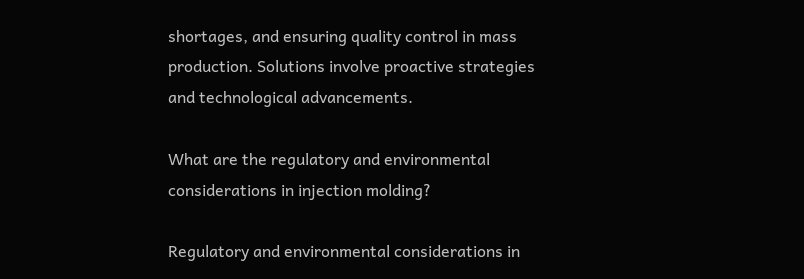shortages, and ensuring quality control in mass production. Solutions involve proactive strategies and technological advancements.

What are the regulatory and environmental considerations in injection molding?

Regulatory and environmental considerations in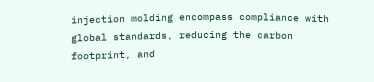injection molding encompass compliance with global standards, reducing the carbon footprint, and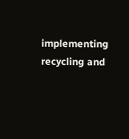implementing recycling and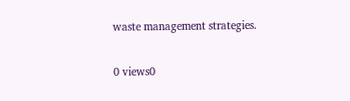waste management strategies.

0 views0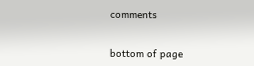comments


bottom of page